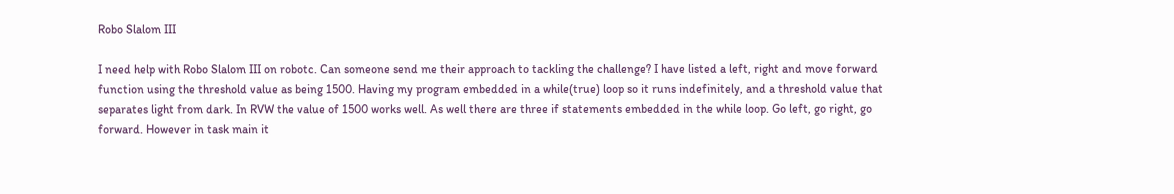Robo Slalom III

I need help with Robo Slalom III on robotc. Can someone send me their approach to tackling the challenge? I have listed a left, right and move forward function using the threshold value as being 1500. Having my program embedded in a while(true) loop so it runs indefinitely, and a threshold value that separates light from dark. In RVW the value of 1500 works well. As well there are three if statements embedded in the while loop. Go left, go right, go forward. However in task main it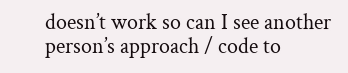doesn’t work so can I see another person’s approach / code to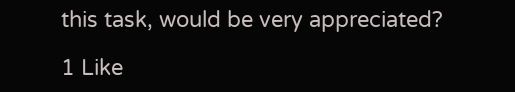this task, would be very appreciated?

1 Like